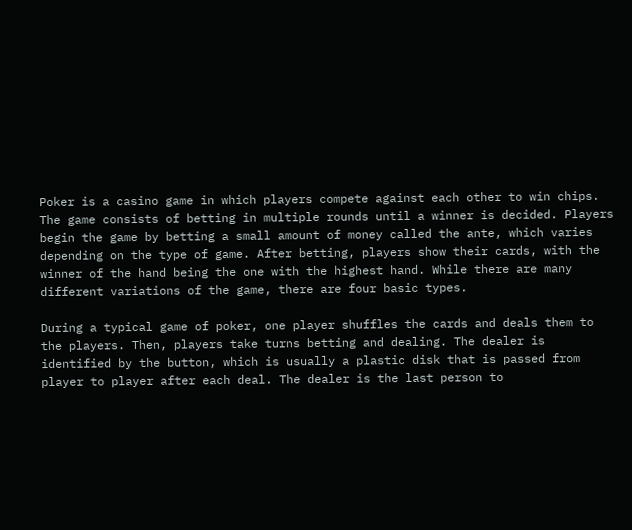Poker is a casino game in which players compete against each other to win chips. The game consists of betting in multiple rounds until a winner is decided. Players begin the game by betting a small amount of money called the ante, which varies depending on the type of game. After betting, players show their cards, with the winner of the hand being the one with the highest hand. While there are many different variations of the game, there are four basic types.

During a typical game of poker, one player shuffles the cards and deals them to the players. Then, players take turns betting and dealing. The dealer is identified by the button, which is usually a plastic disk that is passed from player to player after each deal. The dealer is the last person to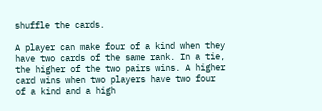shuffle the cards.

A player can make four of a kind when they have two cards of the same rank. In a tie, the higher of the two pairs wins. A higher card wins when two players have two four of a kind and a high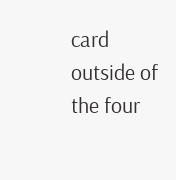card outside of the four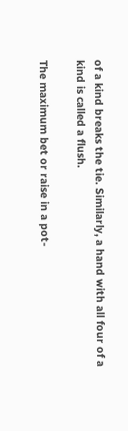of a kind breaks the tie. Similarly, a hand with all four of a kind is called a flush.

The maximum bet or raise in a pot-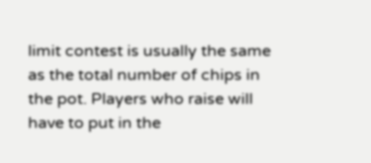limit contest is usually the same as the total number of chips in the pot. Players who raise will have to put in the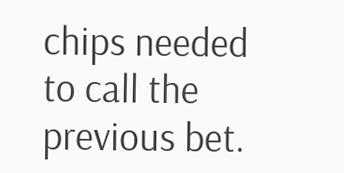chips needed to call the previous bet.